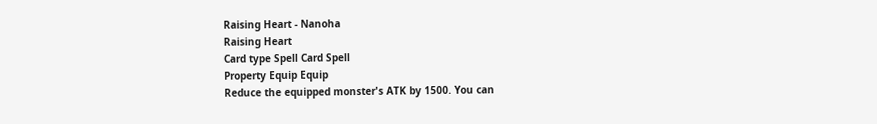Raising Heart - Nanoha
Raising Heart
Card type Spell Card Spell
Property Equip Equip
Reduce the equipped monster's ATK by 1500. You can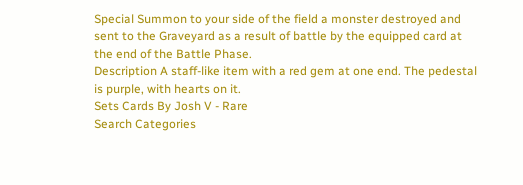Special Summon to your side of the field a monster destroyed and sent to the Graveyard as a result of battle by the equipped card at the end of the Battle Phase.
Description A staff-like item with a red gem at one end. The pedestal is purple, with hearts on it.
Sets Cards By Josh V - Rare
Search Categories